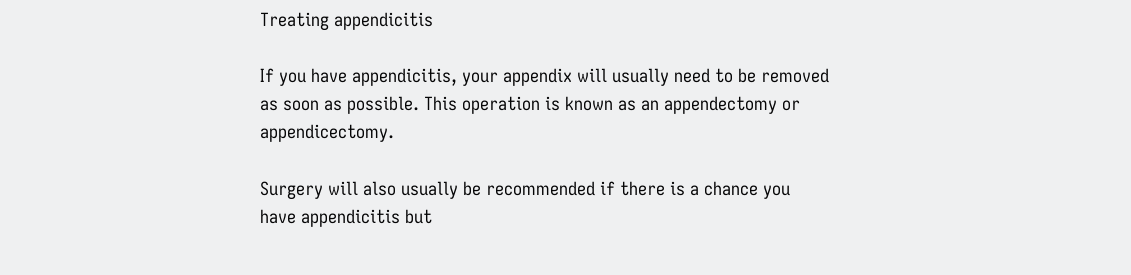Treating appendicitis

If you have appendicitis, your appendix will usually need to be removed as soon as possible. This operation is known as an appendectomy or appendicectomy.

Surgery will also usually be recommended if there is a chance you have appendicitis but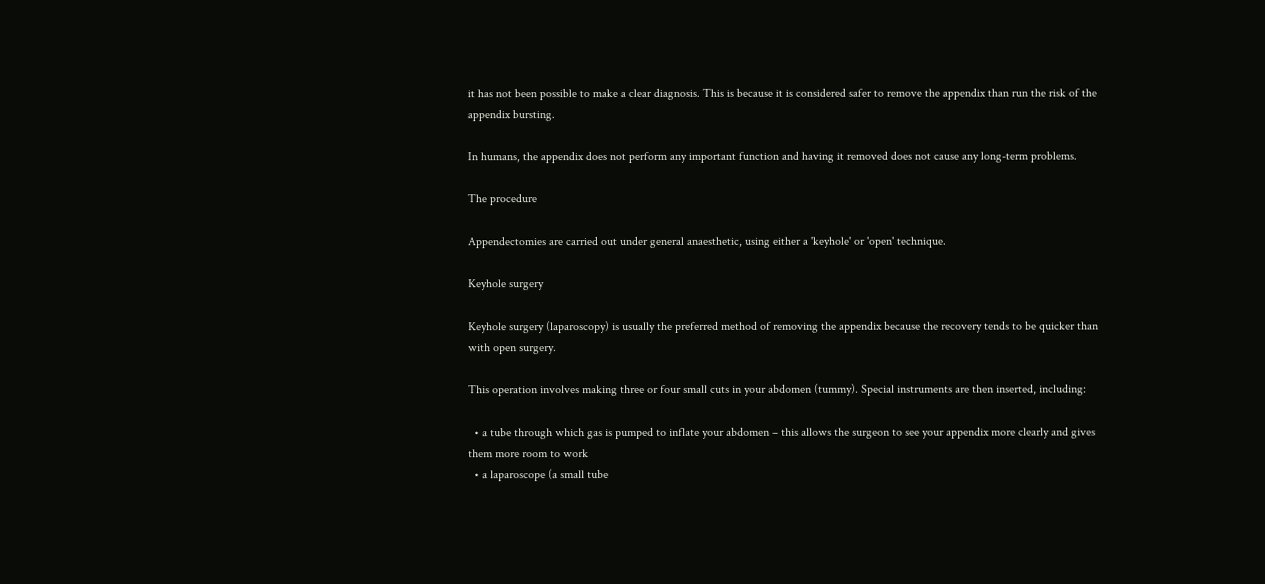it has not been possible to make a clear diagnosis. This is because it is considered safer to remove the appendix than run the risk of the appendix bursting.

In humans, the appendix does not perform any important function and having it removed does not cause any long-term problems.

The procedure

Appendectomies are carried out under general anaesthetic, using either a 'keyhole' or 'open' technique.

Keyhole surgery

Keyhole surgery (laparoscopy) is usually the preferred method of removing the appendix because the recovery tends to be quicker than with open surgery.

This operation involves making three or four small cuts in your abdomen (tummy). Special instruments are then inserted, including:

  • a tube through which gas is pumped to inflate your abdomen – this allows the surgeon to see your appendix more clearly and gives them more room to work
  • a laparoscope (a small tube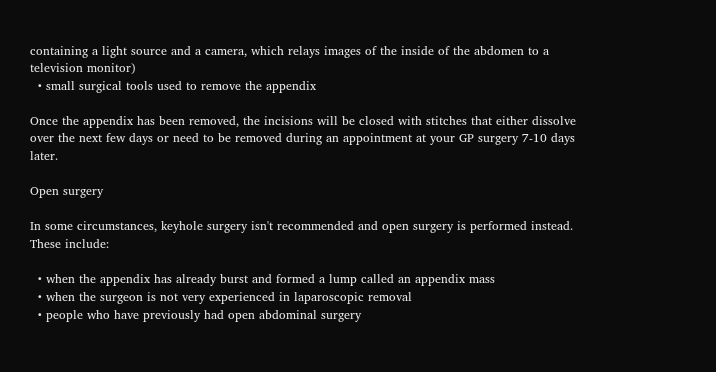containing a light source and a camera, which relays images of the inside of the abdomen to a television monitor)
  • small surgical tools used to remove the appendix

Once the appendix has been removed, the incisions will be closed with stitches that either dissolve over the next few days or need to be removed during an appointment at your GP surgery 7-10 days later.

Open surgery

In some circumstances, keyhole surgery isn't recommended and open surgery is performed instead. These include:

  • when the appendix has already burst and formed a lump called an appendix mass
  • when the surgeon is not very experienced in laparoscopic removal
  • people who have previously had open abdominal surgery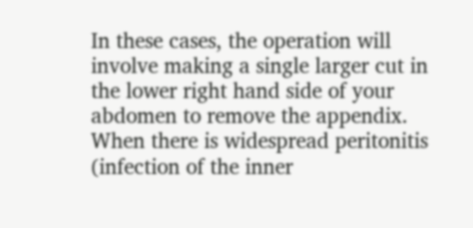In these cases, the operation will involve making a single larger cut in the lower right hand side of your abdomen to remove the appendix. When there is widespread peritonitis (infection of the inner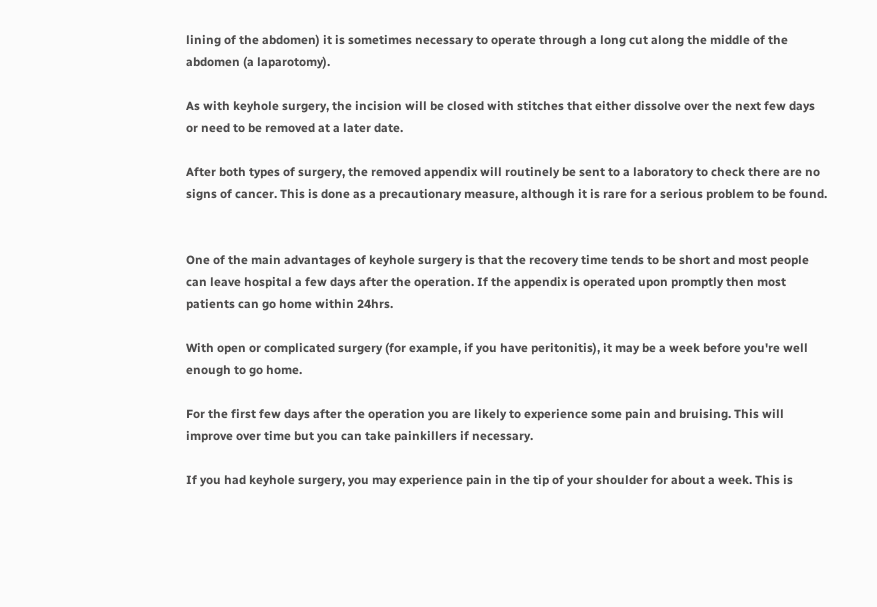lining of the abdomen) it is sometimes necessary to operate through a long cut along the middle of the abdomen (a laparotomy).

As with keyhole surgery, the incision will be closed with stitches that either dissolve over the next few days or need to be removed at a later date.

After both types of surgery, the removed appendix will routinely be sent to a laboratory to check there are no signs of cancer. This is done as a precautionary measure, although it is rare for a serious problem to be found.


One of the main advantages of keyhole surgery is that the recovery time tends to be short and most people can leave hospital a few days after the operation. If the appendix is operated upon promptly then most patients can go home within 24hrs.

With open or complicated surgery (for example, if you have peritonitis), it may be a week before you're well enough to go home.

For the first few days after the operation you are likely to experience some pain and bruising. This will improve over time but you can take painkillers if necessary.

If you had keyhole surgery, you may experience pain in the tip of your shoulder for about a week. This is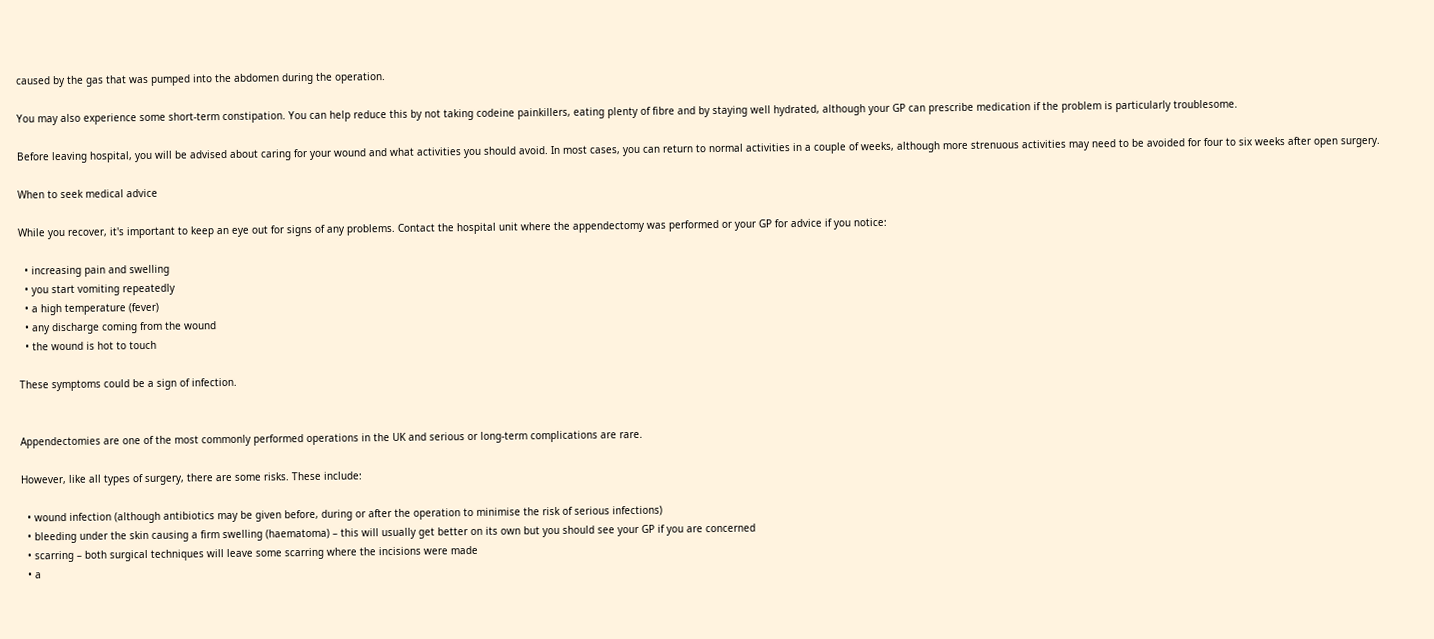caused by the gas that was pumped into the abdomen during the operation.

You may also experience some short-term constipation. You can help reduce this by not taking codeine painkillers, eating plenty of fibre and by staying well hydrated, although your GP can prescribe medication if the problem is particularly troublesome.

Before leaving hospital, you will be advised about caring for your wound and what activities you should avoid. In most cases, you can return to normal activities in a couple of weeks, although more strenuous activities may need to be avoided for four to six weeks after open surgery.

When to seek medical advice

While you recover, it's important to keep an eye out for signs of any problems. Contact the hospital unit where the appendectomy was performed or your GP for advice if you notice:

  • increasing pain and swelling
  • you start vomiting repeatedly
  • a high temperature (fever)
  • any discharge coming from the wound
  • the wound is hot to touch

These symptoms could be a sign of infection.


Appendectomies are one of the most commonly performed operations in the UK and serious or long-term complications are rare.

However, like all types of surgery, there are some risks. These include:

  • wound infection (although antibiotics may be given before, during or after the operation to minimise the risk of serious infections)
  • bleeding under the skin causing a firm swelling (haematoma) – this will usually get better on its own but you should see your GP if you are concerned
  • scarring – both surgical techniques will leave some scarring where the incisions were made
  • a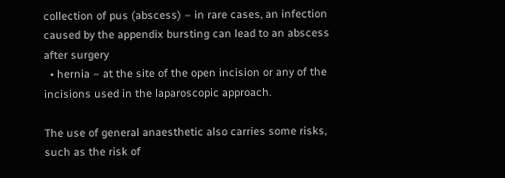collection of pus (abscess) – in rare cases, an infection caused by the appendix bursting can lead to an abscess after surgery
  • hernia – at the site of the open incision or any of the incisions used in the laparoscopic approach.

The use of general anaesthetic also carries some risks, such as the risk of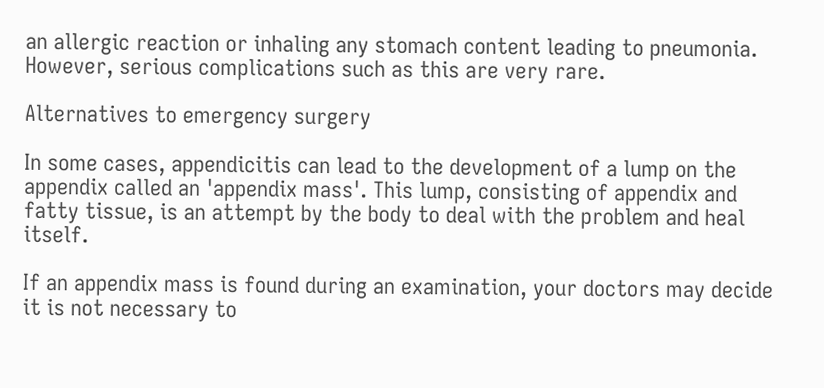an allergic reaction or inhaling any stomach content leading to pneumonia. However, serious complications such as this are very rare.

Alternatives to emergency surgery

In some cases, appendicitis can lead to the development of a lump on the appendix called an 'appendix mass'. This lump, consisting of appendix and fatty tissue, is an attempt by the body to deal with the problem and heal itself.

If an appendix mass is found during an examination, your doctors may decide it is not necessary to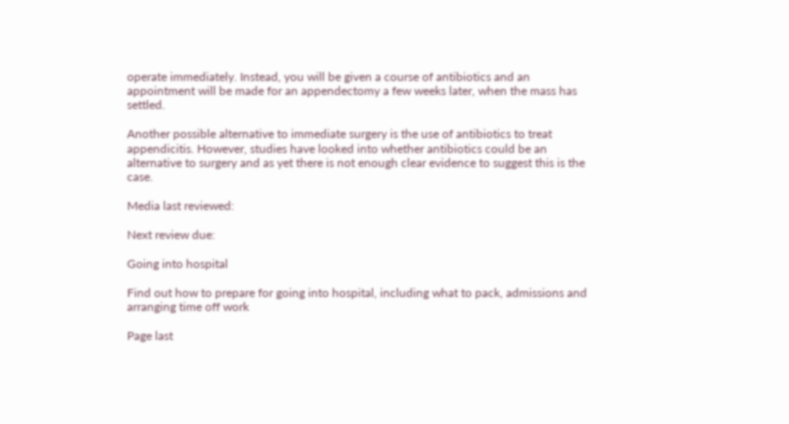operate immediately. Instead, you will be given a course of antibiotics and an appointment will be made for an appendectomy a few weeks later, when the mass has settled.

Another possible alternative to immediate surgery is the use of antibiotics to treat appendicitis. However, studies have looked into whether antibiotics could be an alternative to surgery and as yet there is not enough clear evidence to suggest this is the case.

Media last reviewed:

Next review due:

Going into hospital

Find out how to prepare for going into hospital, including what to pack, admissions and arranging time off work

Page last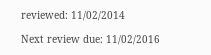reviewed: 11/02/2014

Next review due: 11/02/2016